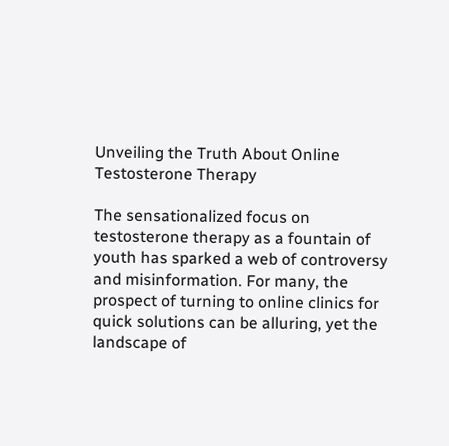Unveiling the Truth About Online Testosterone Therapy

The sensationalized focus on testosterone therapy as a fountain of youth has sparked a web of controversy and misinformation. For many, the prospect of turning to online clinics for quick solutions can be alluring, yet the landscape of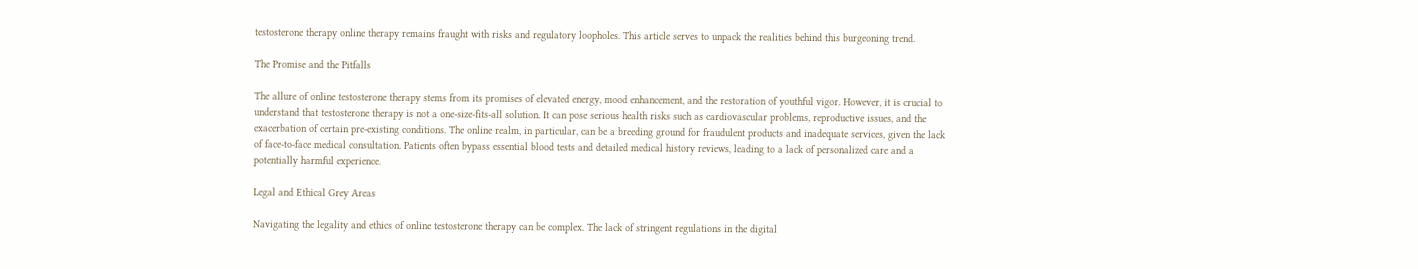testosterone therapy online therapy remains fraught with risks and regulatory loopholes. This article serves to unpack the realities behind this burgeoning trend.

The Promise and the Pitfalls

The allure of online testosterone therapy stems from its promises of elevated energy, mood enhancement, and the restoration of youthful vigor. However, it is crucial to understand that testosterone therapy is not a one-size-fits-all solution. It can pose serious health risks such as cardiovascular problems, reproductive issues, and the exacerbation of certain pre-existing conditions. The online realm, in particular, can be a breeding ground for fraudulent products and inadequate services, given the lack of face-to-face medical consultation. Patients often bypass essential blood tests and detailed medical history reviews, leading to a lack of personalized care and a potentially harmful experience.

Legal and Ethical Grey Areas

Navigating the legality and ethics of online testosterone therapy can be complex. The lack of stringent regulations in the digital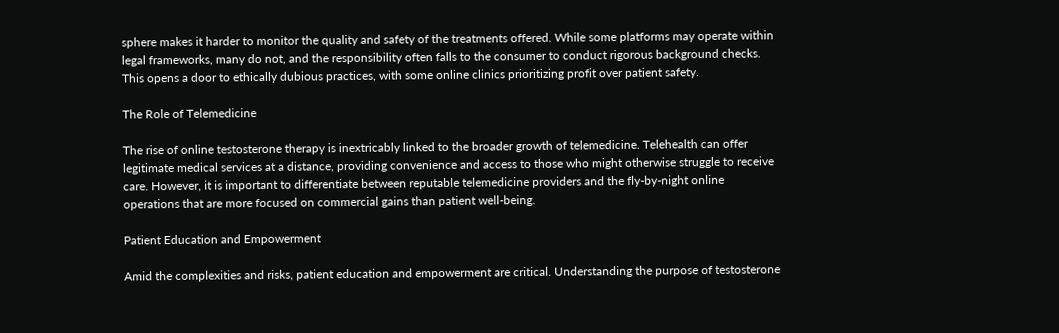sphere makes it harder to monitor the quality and safety of the treatments offered. While some platforms may operate within legal frameworks, many do not, and the responsibility often falls to the consumer to conduct rigorous background checks. This opens a door to ethically dubious practices, with some online clinics prioritizing profit over patient safety.

The Role of Telemedicine

The rise of online testosterone therapy is inextricably linked to the broader growth of telemedicine. Telehealth can offer legitimate medical services at a distance, providing convenience and access to those who might otherwise struggle to receive care. However, it is important to differentiate between reputable telemedicine providers and the fly-by-night online operations that are more focused on commercial gains than patient well-being.

Patient Education and Empowerment

Amid the complexities and risks, patient education and empowerment are critical. Understanding the purpose of testosterone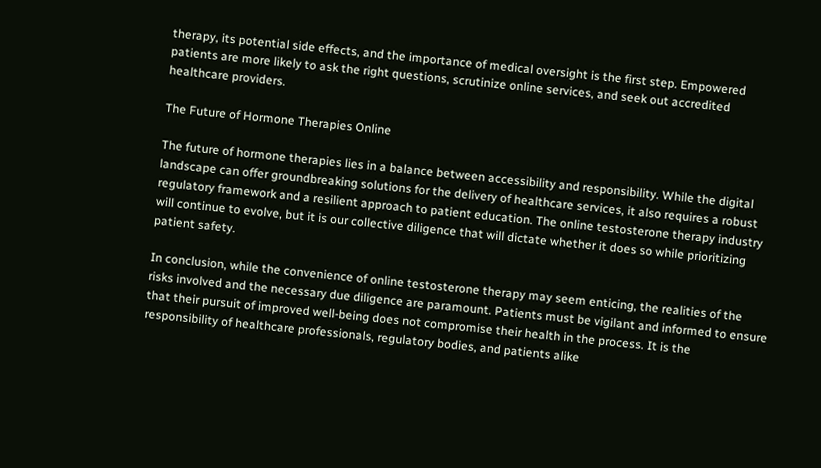therapy, its potential side effects, and the importance of medical oversight is the first step. Empowered patients are more likely to ask the right questions, scrutinize online services, and seek out accredited healthcare providers.

The Future of Hormone Therapies Online

The future of hormone therapies lies in a balance between accessibility and responsibility. While the digital landscape can offer groundbreaking solutions for the delivery of healthcare services, it also requires a robust regulatory framework and a resilient approach to patient education. The online testosterone therapy industry will continue to evolve, but it is our collective diligence that will dictate whether it does so while prioritizing patient safety.

In conclusion, while the convenience of online testosterone therapy may seem enticing, the realities of the risks involved and the necessary due diligence are paramount. Patients must be vigilant and informed to ensure that their pursuit of improved well-being does not compromise their health in the process. It is the responsibility of healthcare professionals, regulatory bodies, and patients alike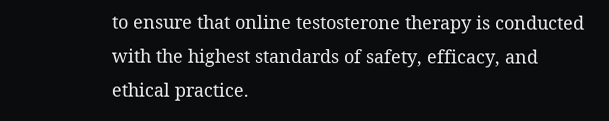to ensure that online testosterone therapy is conducted with the highest standards of safety, efficacy, and ethical practice.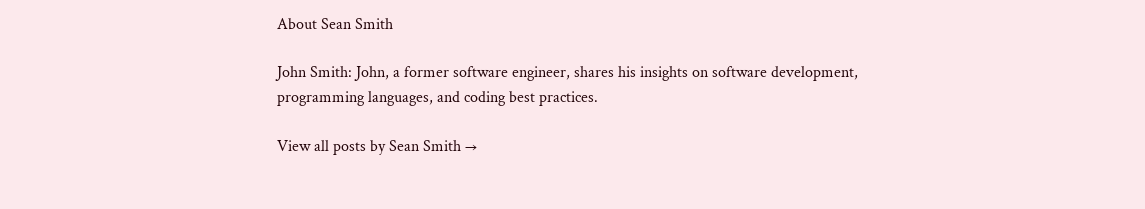About Sean Smith

John Smith: John, a former software engineer, shares his insights on software development, programming languages, and coding best practices.

View all posts by Sean Smith →